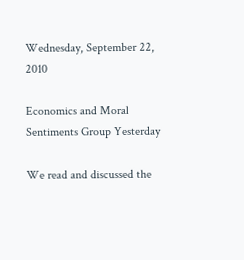Wednesday, September 22, 2010

Economics and Moral Sentiments Group Yesterday

We read and discussed the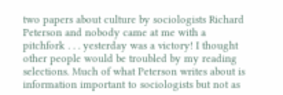two papers about culture by sociologists Richard Peterson and nobody came at me with a pitchfork . . . yesterday was a victory! I thought other people would be troubled by my reading selections. Much of what Peterson writes about is information important to sociologists but not as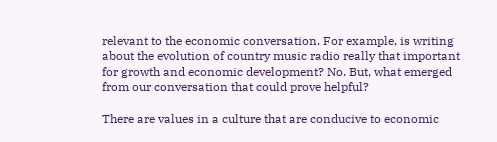relevant to the economic conversation. For example, is writing about the evolution of country music radio really that important for growth and economic development? No. But, what emerged from our conversation that could prove helpful?

There are values in a culture that are conducive to economic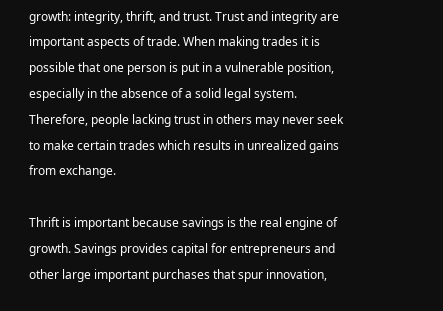growth: integrity, thrift, and trust. Trust and integrity are important aspects of trade. When making trades it is possible that one person is put in a vulnerable position, especially in the absence of a solid legal system. Therefore, people lacking trust in others may never seek to make certain trades which results in unrealized gains from exchange.

Thrift is important because savings is the real engine of growth. Savings provides capital for entrepreneurs and other large important purchases that spur innovation,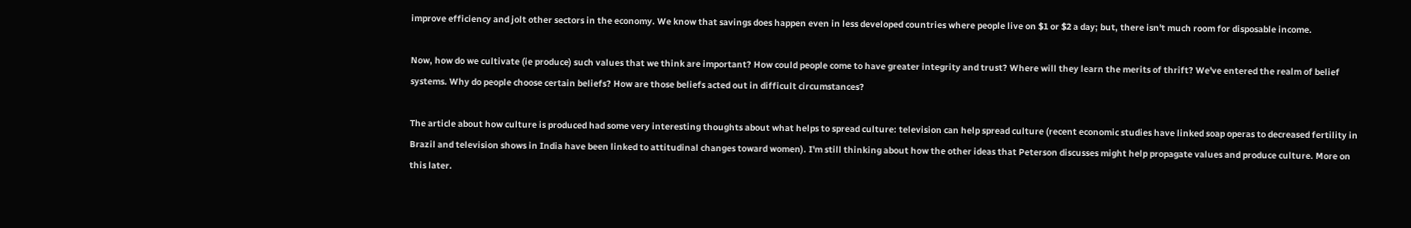improve efficiency and jolt other sectors in the economy. We know that savings does happen even in less developed countries where people live on $1 or $2 a day; but, there isn't much room for disposable income.

Now, how do we cultivate (ie produce) such values that we think are important? How could people come to have greater integrity and trust? Where will they learn the merits of thrift? We've entered the realm of belief systems. Why do people choose certain beliefs? How are those beliefs acted out in difficult circumstances?

The article about how culture is produced had some very interesting thoughts about what helps to spread culture: television can help spread culture (recent economic studies have linked soap operas to decreased fertility in Brazil and television shows in India have been linked to attitudinal changes toward women). I'm still thinking about how the other ideas that Peterson discusses might help propagate values and produce culture. More on this later.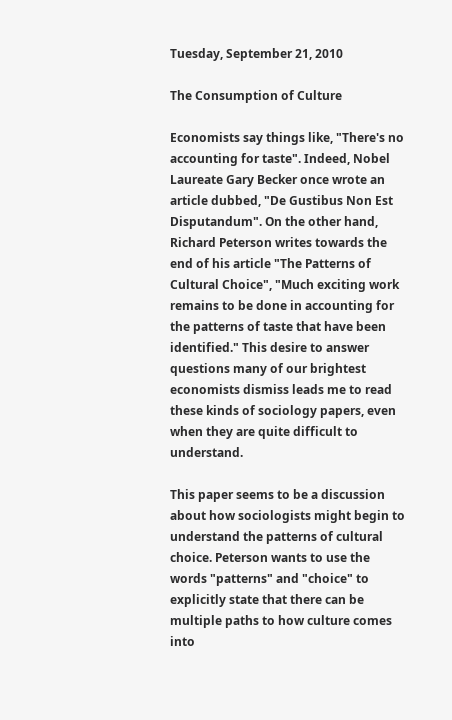Tuesday, September 21, 2010

The Consumption of Culture

Economists say things like, "There's no accounting for taste". Indeed, Nobel Laureate Gary Becker once wrote an article dubbed, "De Gustibus Non Est Disputandum". On the other hand, Richard Peterson writes towards the end of his article "The Patterns of Cultural Choice", "Much exciting work remains to be done in accounting for the patterns of taste that have been identified." This desire to answer questions many of our brightest economists dismiss leads me to read these kinds of sociology papers, even when they are quite difficult to understand.

This paper seems to be a discussion about how sociologists might begin to understand the patterns of cultural choice. Peterson wants to use the words "patterns" and "choice" to explicitly state that there can be multiple paths to how culture comes into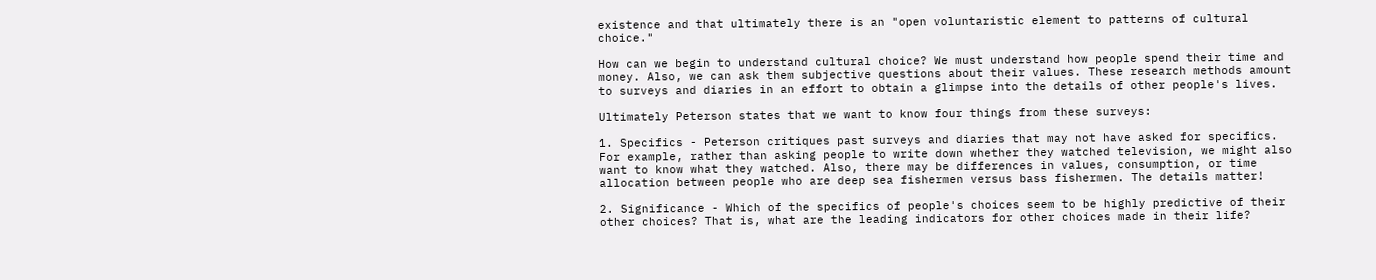existence and that ultimately there is an "open voluntaristic element to patterns of cultural choice."

How can we begin to understand cultural choice? We must understand how people spend their time and money. Also, we can ask them subjective questions about their values. These research methods amount to surveys and diaries in an effort to obtain a glimpse into the details of other people's lives.

Ultimately Peterson states that we want to know four things from these surveys:

1. Specifics - Peterson critiques past surveys and diaries that may not have asked for specifics. For example, rather than asking people to write down whether they watched television, we might also want to know what they watched. Also, there may be differences in values, consumption, or time allocation between people who are deep sea fishermen versus bass fishermen. The details matter!

2. Significance - Which of the specifics of people's choices seem to be highly predictive of their other choices? That is, what are the leading indicators for other choices made in their life?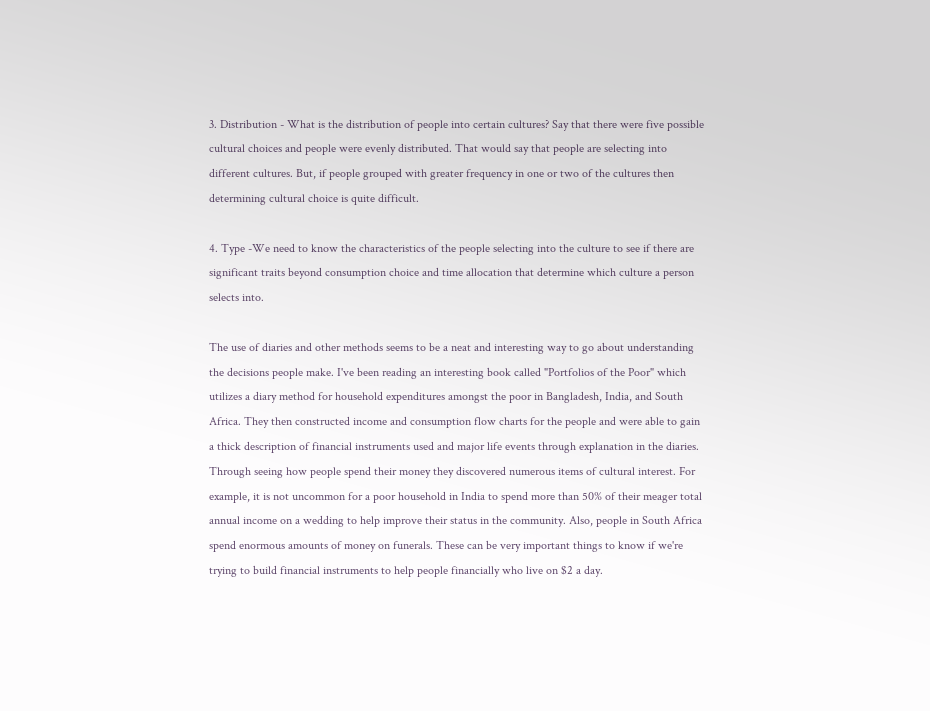3. Distribution - What is the distribution of people into certain cultures? Say that there were five possible cultural choices and people were evenly distributed. That would say that people are selecting into different cultures. But, if people grouped with greater frequency in one or two of the cultures then determining cultural choice is quite difficult.

4. Type -We need to know the characteristics of the people selecting into the culture to see if there are significant traits beyond consumption choice and time allocation that determine which culture a person selects into.

The use of diaries and other methods seems to be a neat and interesting way to go about understanding the decisions people make. I've been reading an interesting book called "Portfolios of the Poor" which utilizes a diary method for household expenditures amongst the poor in Bangladesh, India, and South Africa. They then constructed income and consumption flow charts for the people and were able to gain a thick description of financial instruments used and major life events through explanation in the diaries. Through seeing how people spend their money they discovered numerous items of cultural interest. For example, it is not uncommon for a poor household in India to spend more than 50% of their meager total annual income on a wedding to help improve their status in the community. Also, people in South Africa spend enormous amounts of money on funerals. These can be very important things to know if we're trying to build financial instruments to help people financially who live on $2 a day.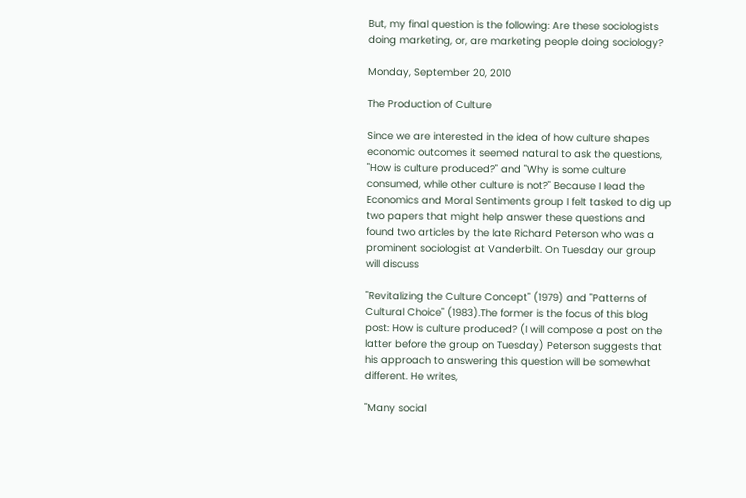But, my final question is the following: Are these sociologists doing marketing, or, are marketing people doing sociology?

Monday, September 20, 2010

The Production of Culture

Since we are interested in the idea of how culture shapes economic outcomes it seemed natural to ask the questions, "How is culture produced?" and "Why is some culture consumed, while other culture is not?" Because I lead the Economics and Moral Sentiments group I felt tasked to dig up two papers that might help answer these questions and found two articles by the late Richard Peterson who was a prominent sociologist at Vanderbilt. On Tuesday our group will discuss

"Revitalizing the Culture Concept" (1979) and "Patterns of Cultural Choice" (1983).The former is the focus of this blog post: How is culture produced? (I will compose a post on the latter before the group on Tuesday) Peterson suggests that his approach to answering this question will be somewhat different. He writes,

"Many social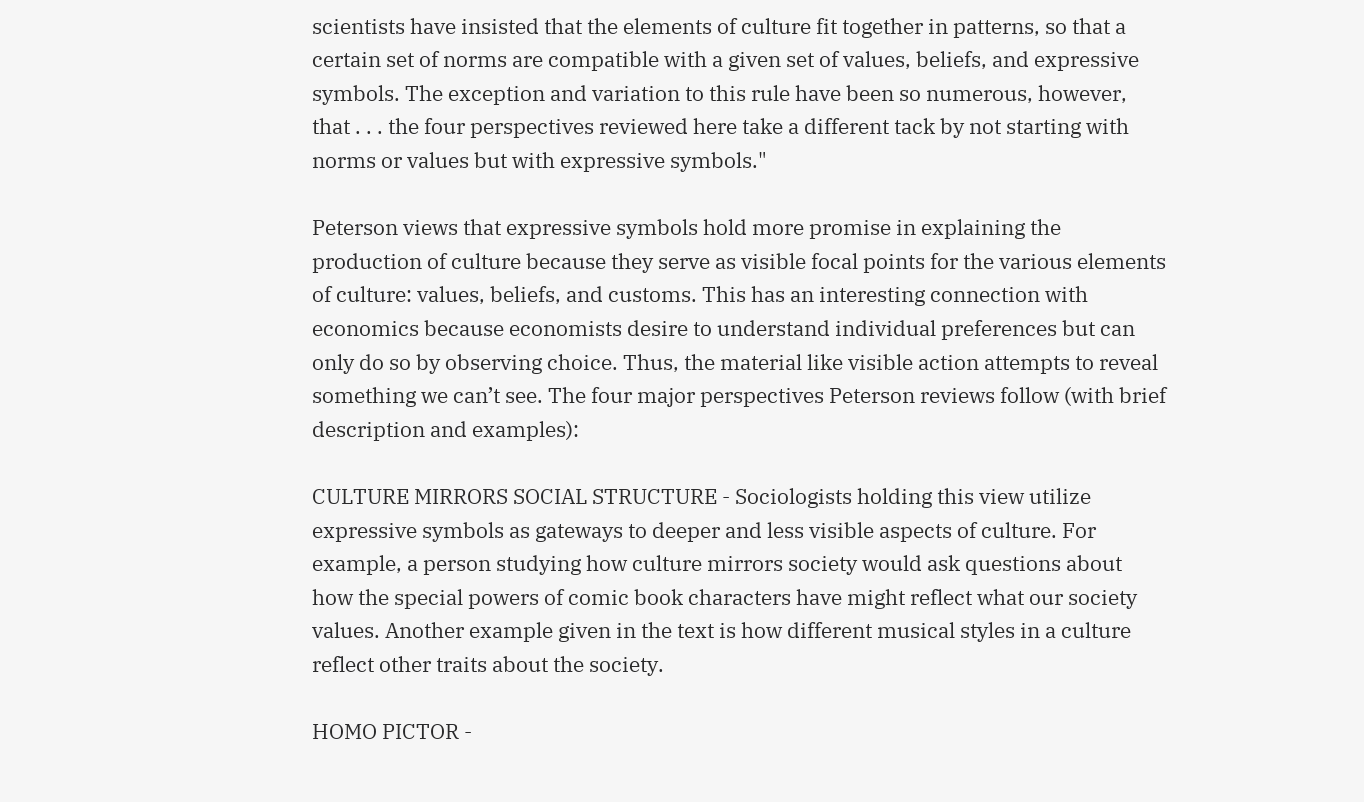scientists have insisted that the elements of culture fit together in patterns, so that a certain set of norms are compatible with a given set of values, beliefs, and expressive symbols. The exception and variation to this rule have been so numerous, however, that . . . the four perspectives reviewed here take a different tack by not starting with norms or values but with expressive symbols."

Peterson views that expressive symbols hold more promise in explaining the production of culture because they serve as visible focal points for the various elements of culture: values, beliefs, and customs. This has an interesting connection with economics because economists desire to understand individual preferences but can only do so by observing choice. Thus, the material like visible action attempts to reveal something we can’t see. The four major perspectives Peterson reviews follow (with brief description and examples):

CULTURE MIRRORS SOCIAL STRUCTURE - Sociologists holding this view utilize expressive symbols as gateways to deeper and less visible aspects of culture. For example, a person studying how culture mirrors society would ask questions about how the special powers of comic book characters have might reflect what our society values. Another example given in the text is how different musical styles in a culture reflect other traits about the society.

HOMO PICTOR -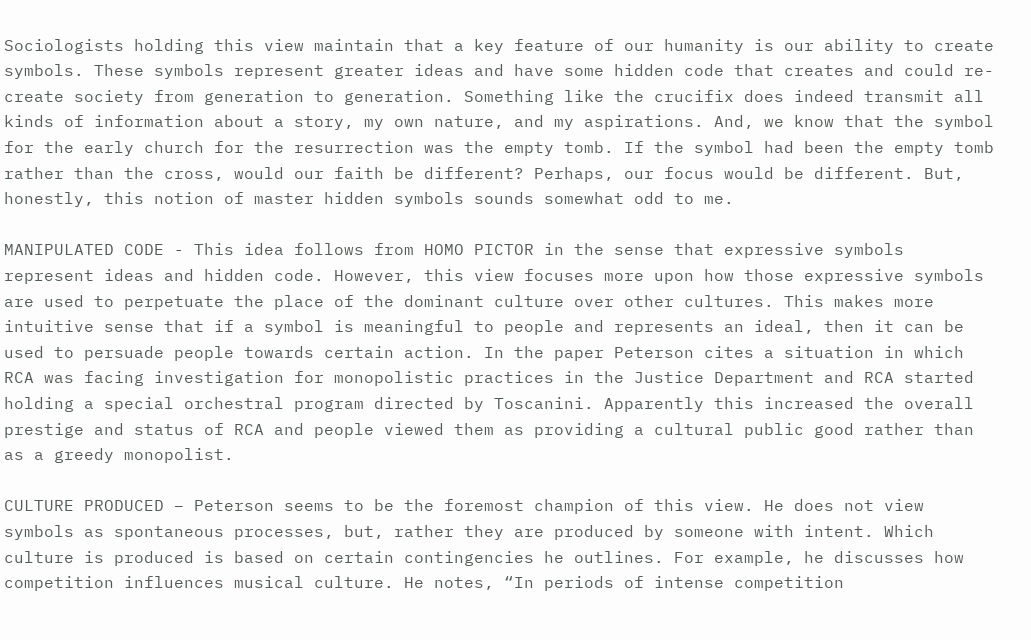Sociologists holding this view maintain that a key feature of our humanity is our ability to create symbols. These symbols represent greater ideas and have some hidden code that creates and could re-create society from generation to generation. Something like the crucifix does indeed transmit all kinds of information about a story, my own nature, and my aspirations. And, we know that the symbol for the early church for the resurrection was the empty tomb. If the symbol had been the empty tomb rather than the cross, would our faith be different? Perhaps, our focus would be different. But, honestly, this notion of master hidden symbols sounds somewhat odd to me.

MANIPULATED CODE - This idea follows from HOMO PICTOR in the sense that expressive symbols represent ideas and hidden code. However, this view focuses more upon how those expressive symbols are used to perpetuate the place of the dominant culture over other cultures. This makes more intuitive sense that if a symbol is meaningful to people and represents an ideal, then it can be used to persuade people towards certain action. In the paper Peterson cites a situation in which RCA was facing investigation for monopolistic practices in the Justice Department and RCA started holding a special orchestral program directed by Toscanini. Apparently this increased the overall prestige and status of RCA and people viewed them as providing a cultural public good rather than as a greedy monopolist.

CULTURE PRODUCED – Peterson seems to be the foremost champion of this view. He does not view symbols as spontaneous processes, but, rather they are produced by someone with intent. Which culture is produced is based on certain contingencies he outlines. For example, he discusses how competition influences musical culture. He notes, “In periods of intense competition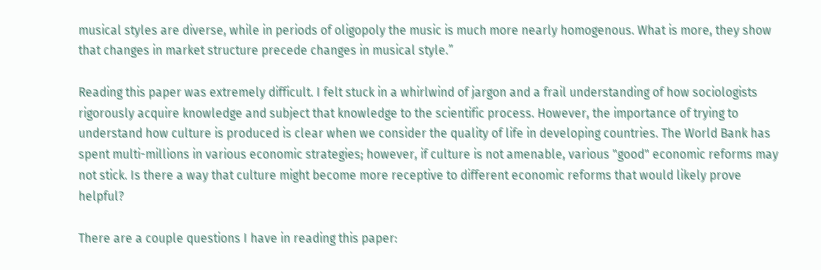musical styles are diverse, while in periods of oligopoly the music is much more nearly homogenous. What is more, they show that changes in market structure precede changes in musical style.”

Reading this paper was extremely difficult. I felt stuck in a whirlwind of jargon and a frail understanding of how sociologists rigorously acquire knowledge and subject that knowledge to the scientific process. However, the importance of trying to understand how culture is produced is clear when we consider the quality of life in developing countries. The World Bank has spent multi-millions in various economic strategies; however, if culture is not amenable, various "good" economic reforms may not stick. Is there a way that culture might become more receptive to different economic reforms that would likely prove helpful?

There are a couple questions I have in reading this paper: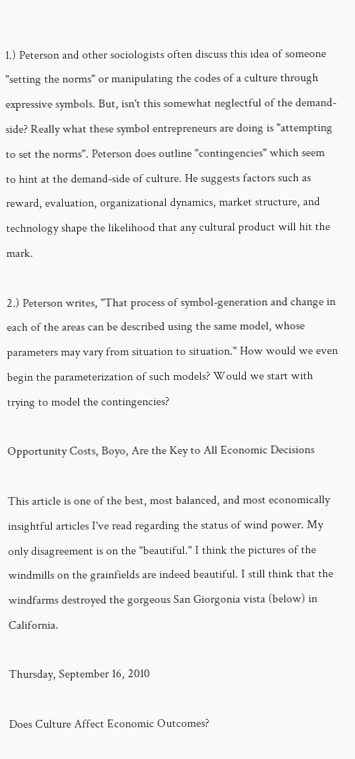1.) Peterson and other sociologists often discuss this idea of someone "setting the norms" or manipulating the codes of a culture through expressive symbols. But, isn't this somewhat neglectful of the demand-side? Really what these symbol entrepreneurs are doing is "attempting to set the norms". Peterson does outline "contingencies" which seem to hint at the demand-side of culture. He suggests factors such as reward, evaluation, organizational dynamics, market structure, and technology shape the likelihood that any cultural product will hit the mark.

2.) Peterson writes, "That process of symbol-generation and change in each of the areas can be described using the same model, whose parameters may vary from situation to situation." How would we even begin the parameterization of such models? Would we start with trying to model the contingencies?

Opportunity Costs, Boyo, Are the Key to All Economic Decisions

This article is one of the best, most balanced, and most economically insightful articles I've read regarding the status of wind power. My only disagreement is on the "beautiful." I think the pictures of the windmills on the grainfields are indeed beautiful. I still think that the windfarms destroyed the gorgeous San Giorgonia vista (below) in California.

Thursday, September 16, 2010

Does Culture Affect Economic Outcomes?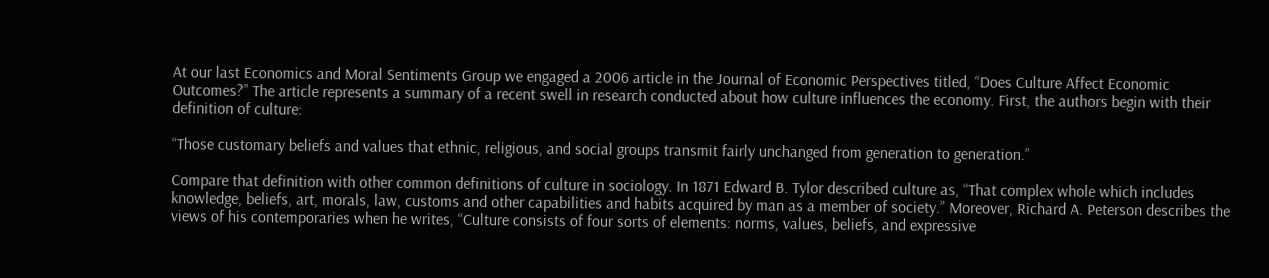At our last Economics and Moral Sentiments Group we engaged a 2006 article in the Journal of Economic Perspectives titled, “Does Culture Affect Economic Outcomes?” The article represents a summary of a recent swell in research conducted about how culture influences the economy. First, the authors begin with their definition of culture:

“Those customary beliefs and values that ethnic, religious, and social groups transmit fairly unchanged from generation to generation.”

Compare that definition with other common definitions of culture in sociology. In 1871 Edward B. Tylor described culture as, “That complex whole which includes knowledge, beliefs, art, morals, law, customs and other capabilities and habits acquired by man as a member of society.” Moreover, Richard A. Peterson describes the views of his contemporaries when he writes, “Culture consists of four sorts of elements: norms, values, beliefs, and expressive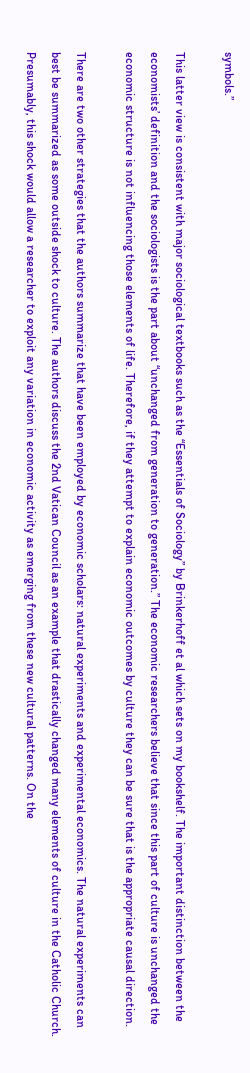symbols.”

This latter view is consistent with major sociological textbooks such as the “Essentials of Sociology” by Brinkerhoff et al which sets on my bookshelf. The important distinction between the economists’ definition and the sociologists is the part about “unchanged from generation to generation.” The economic researchers believe that since this part of culture is unchanged the economic structure is not influencing those elements of life. Therefore, if they attempt to explain economic outcomes by culture they can be sure that is the appropriate causal direction.

There are two other strategies that the authors summarize that have been employed by economic scholars: natural experiments and experimental economics. The natural experiments can best be summarized as some outside shock to culture. The authors discuss the 2nd Vatican Council as an example that drastically changed many elements of culture in the Catholic Church. Presumably, this shock would allow a researcher to exploit any variation in economic activity as emerging from these new cultural patterns. On the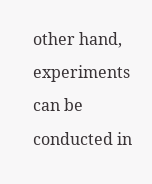other hand, experiments can be conducted in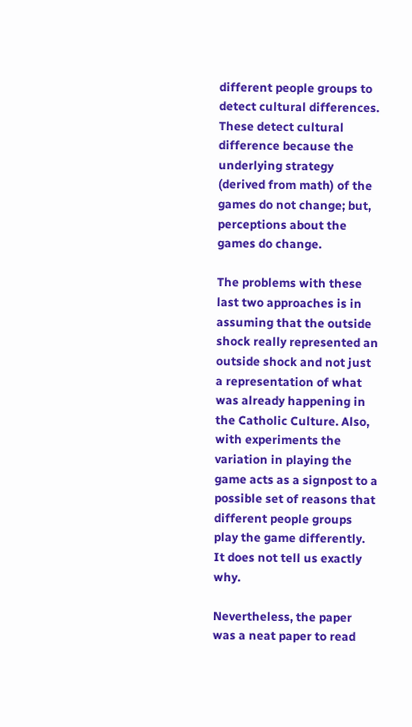different people groups to detect cultural differences. These detect cultural difference because the underlying strategy (derived from math) of the games do not change; but, perceptions about the games do change.

The problems with these last two approaches is in assuming that the outside shock really represented an outside shock and not just a representation of what was already happening in the Catholic Culture. Also, with experiments the variation in playing the game acts as a signpost to a possible set of reasons that different people groups play the game differently. It does not tell us exactly why.

Nevertheless, the paper was a neat paper to read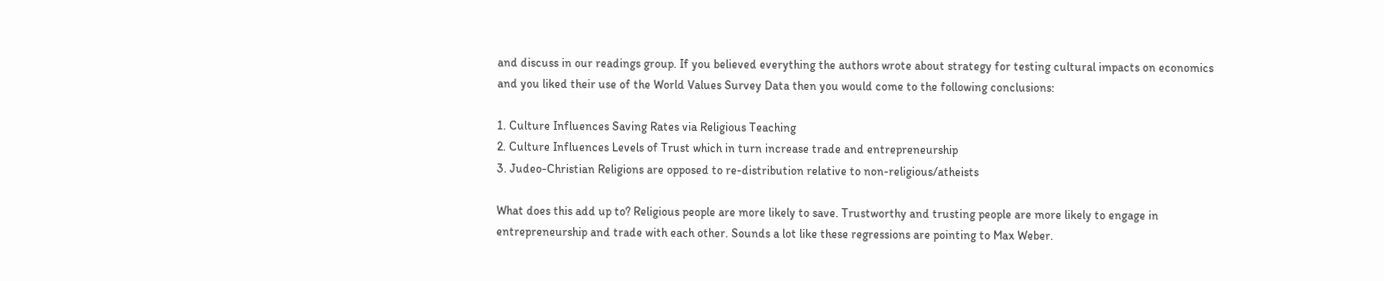and discuss in our readings group. If you believed everything the authors wrote about strategy for testing cultural impacts on economics and you liked their use of the World Values Survey Data then you would come to the following conclusions:

1. Culture Influences Saving Rates via Religious Teaching
2. Culture Influences Levels of Trust which in turn increase trade and entrepreneurship
3. Judeo-Christian Religions are opposed to re-distribution relative to non-religious/atheists

What does this add up to? Religious people are more likely to save. Trustworthy and trusting people are more likely to engage in entrepreneurship and trade with each other. Sounds a lot like these regressions are pointing to Max Weber.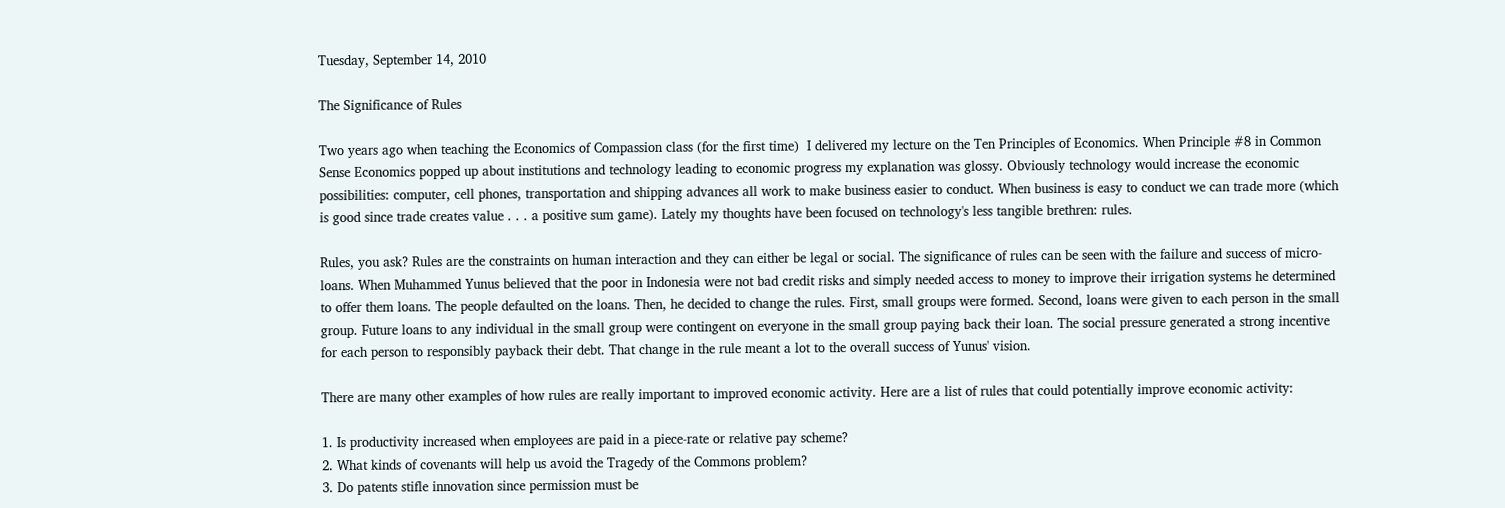Tuesday, September 14, 2010

The Significance of Rules

Two years ago when teaching the Economics of Compassion class (for the first time)  I delivered my lecture on the Ten Principles of Economics. When Principle #8 in Common Sense Economics popped up about institutions and technology leading to economic progress my explanation was glossy. Obviously technology would increase the economic possibilities: computer, cell phones, transportation and shipping advances all work to make business easier to conduct. When business is easy to conduct we can trade more (which is good since trade creates value . . . a positive sum game). Lately my thoughts have been focused on technology's less tangible brethren: rules.

Rules, you ask? Rules are the constraints on human interaction and they can either be legal or social. The significance of rules can be seen with the failure and success of micro-loans. When Muhammed Yunus believed that the poor in Indonesia were not bad credit risks and simply needed access to money to improve their irrigation systems he determined to offer them loans. The people defaulted on the loans. Then, he decided to change the rules. First, small groups were formed. Second, loans were given to each person in the small group. Future loans to any individual in the small group were contingent on everyone in the small group paying back their loan. The social pressure generated a strong incentive for each person to responsibly payback their debt. That change in the rule meant a lot to the overall success of Yunus' vision.

There are many other examples of how rules are really important to improved economic activity. Here are a list of rules that could potentially improve economic activity:

1. Is productivity increased when employees are paid in a piece-rate or relative pay scheme?
2. What kinds of covenants will help us avoid the Tragedy of the Commons problem?
3. Do patents stifle innovation since permission must be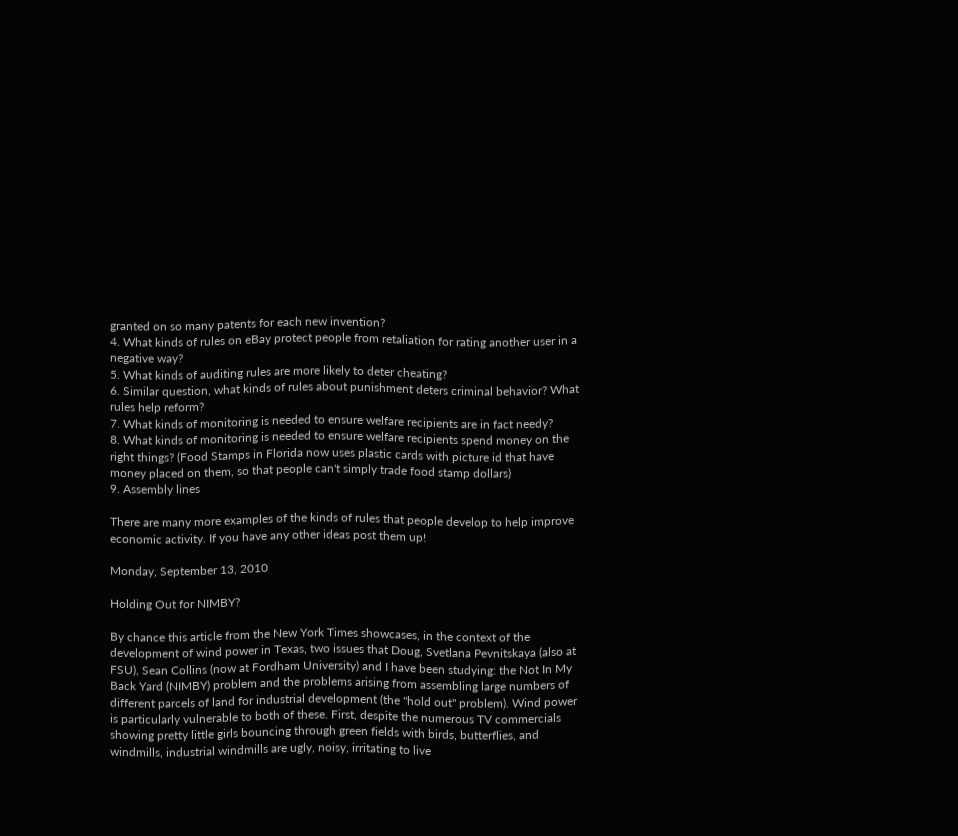granted on so many patents for each new invention?
4. What kinds of rules on eBay protect people from retaliation for rating another user in a negative way?
5. What kinds of auditing rules are more likely to deter cheating?
6. Similar question, what kinds of rules about punishment deters criminal behavior? What rules help reform?
7. What kinds of monitoring is needed to ensure welfare recipients are in fact needy?
8. What kinds of monitoring is needed to ensure welfare recipients spend money on the right things? (Food Stamps in Florida now uses plastic cards with picture id that have money placed on them, so that people can't simply trade food stamp dollars)
9. Assembly lines

There are many more examples of the kinds of rules that people develop to help improve economic activity. If you have any other ideas post them up!

Monday, September 13, 2010

Holding Out for NIMBY?

By chance this article from the New York Times showcases, in the context of the development of wind power in Texas, two issues that Doug, Svetlana Pevnitskaya (also at FSU), Sean Collins (now at Fordham University) and I have been studying: the Not In My Back Yard (NIMBY) problem and the problems arising from assembling large numbers of different parcels of land for industrial development (the "hold out" problem). Wind power is particularly vulnerable to both of these. First, despite the numerous TV commercials showing pretty little girls bouncing through green fields with birds, butterflies, and windmills, industrial windmills are ugly, noisy, irritating to live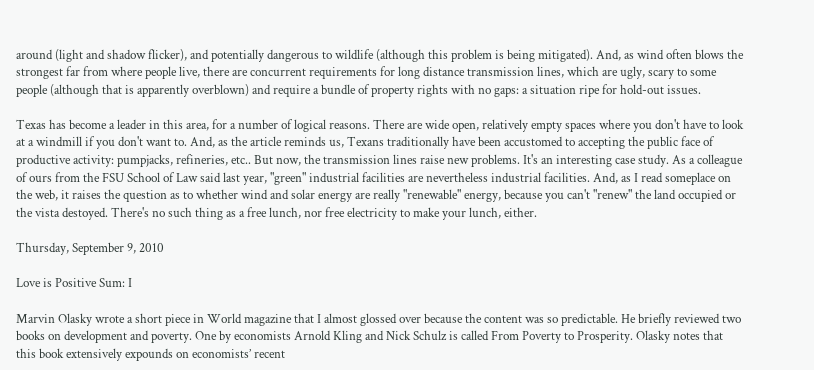around (light and shadow flicker), and potentially dangerous to wildlife (although this problem is being mitigated). And, as wind often blows the strongest far from where people live, there are concurrent requirements for long distance transmission lines, which are ugly, scary to some people (although that is apparently overblown) and require a bundle of property rights with no gaps: a situation ripe for hold-out issues.

Texas has become a leader in this area, for a number of logical reasons. There are wide open, relatively empty spaces where you don't have to look at a windmill if you don't want to. And, as the article reminds us, Texans traditionally have been accustomed to accepting the public face of productive activity: pumpjacks, refineries, etc.. But now, the transmission lines raise new problems. It's an interesting case study. As a colleague of ours from the FSU School of Law said last year, "green" industrial facilities are nevertheless industrial facilities. And, as I read someplace on the web, it raises the question as to whether wind and solar energy are really "renewable" energy, because you can't "renew" the land occupied or the vista destoyed. There's no such thing as a free lunch, nor free electricity to make your lunch, either.

Thursday, September 9, 2010

Love is Positive Sum: I

Marvin Olasky wrote a short piece in World magazine that I almost glossed over because the content was so predictable. He briefly reviewed two books on development and poverty. One by economists Arnold Kling and Nick Schulz is called From Poverty to Prosperity. Olasky notes that this book extensively expounds on economists’ recent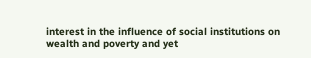interest in the influence of social institutions on wealth and poverty and yet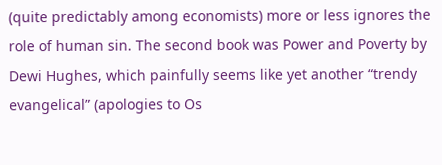(quite predictably among economists) more or less ignores the role of human sin. The second book was Power and Poverty by Dewi Hughes, which painfully seems like yet another “trendy evangelical” (apologies to Os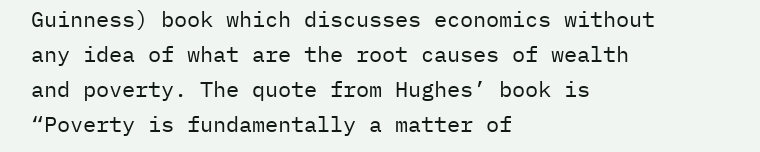Guinness) book which discusses economics without any idea of what are the root causes of wealth and poverty. The quote from Hughes’ book is “Poverty is fundamentally a matter of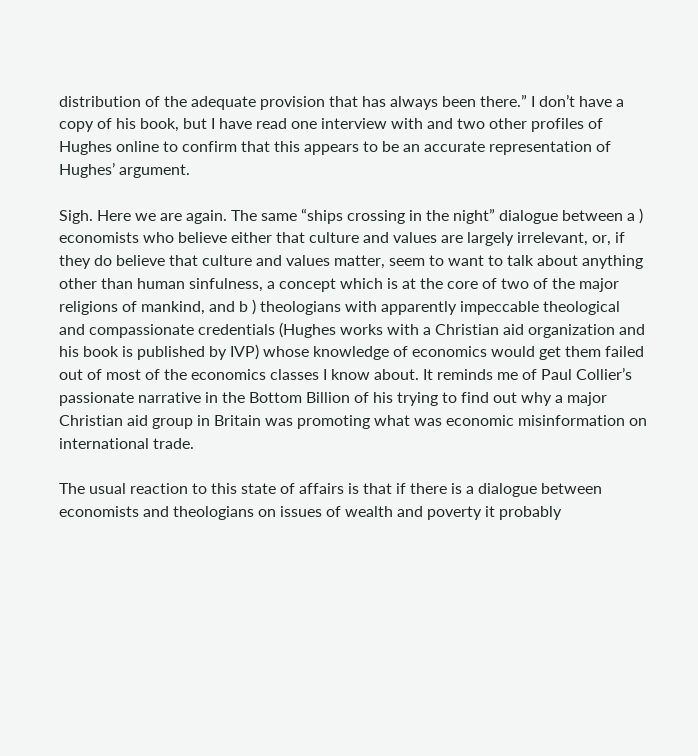distribution of the adequate provision that has always been there.” I don’t have a copy of his book, but I have read one interview with and two other profiles of Hughes online to confirm that this appears to be an accurate representation of Hughes’ argument.

Sigh. Here we are again. The same “ships crossing in the night” dialogue between a ) economists who believe either that culture and values are largely irrelevant, or, if they do believe that culture and values matter, seem to want to talk about anything other than human sinfulness, a concept which is at the core of two of the major religions of mankind, and b ) theologians with apparently impeccable theological and compassionate credentials (Hughes works with a Christian aid organization and his book is published by IVP) whose knowledge of economics would get them failed out of most of the economics classes I know about. It reminds me of Paul Collier’s passionate narrative in the Bottom Billion of his trying to find out why a major Christian aid group in Britain was promoting what was economic misinformation on international trade.

The usual reaction to this state of affairs is that if there is a dialogue between economists and theologians on issues of wealth and poverty it probably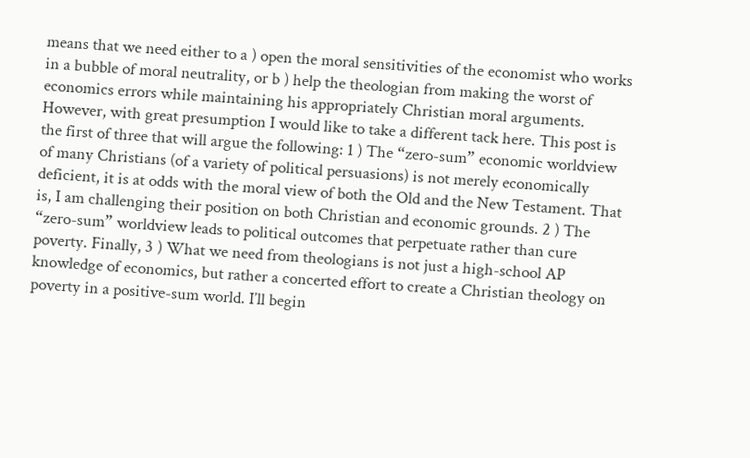means that we need either to a ) open the moral sensitivities of the economist who works in a bubble of moral neutrality, or b ) help the theologian from making the worst of economics errors while maintaining his appropriately Christian moral arguments. However, with great presumption I would like to take a different tack here. This post is the first of three that will argue the following: 1 ) The “zero-sum” economic worldview of many Christians (of a variety of political persuasions) is not merely economically deficient, it is at odds with the moral view of both the Old and the New Testament. That is, I am challenging their position on both Christian and economic grounds. 2 ) The “zero-sum” worldview leads to political outcomes that perpetuate rather than cure poverty. Finally, 3 ) What we need from theologians is not just a high-school AP knowledge of economics, but rather a concerted effort to create a Christian theology on poverty in a positive-sum world. I’ll begin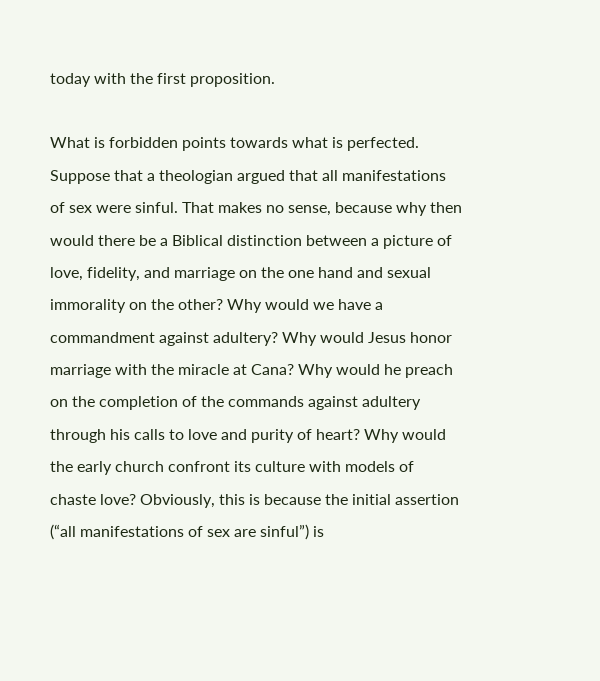today with the first proposition.

What is forbidden points towards what is perfected. Suppose that a theologian argued that all manifestations of sex were sinful. That makes no sense, because why then would there be a Biblical distinction between a picture of love, fidelity, and marriage on the one hand and sexual immorality on the other? Why would we have a commandment against adultery? Why would Jesus honor marriage with the miracle at Cana? Why would he preach on the completion of the commands against adultery through his calls to love and purity of heart? Why would the early church confront its culture with models of chaste love? Obviously, this is because the initial assertion (“all manifestations of sex are sinful”) is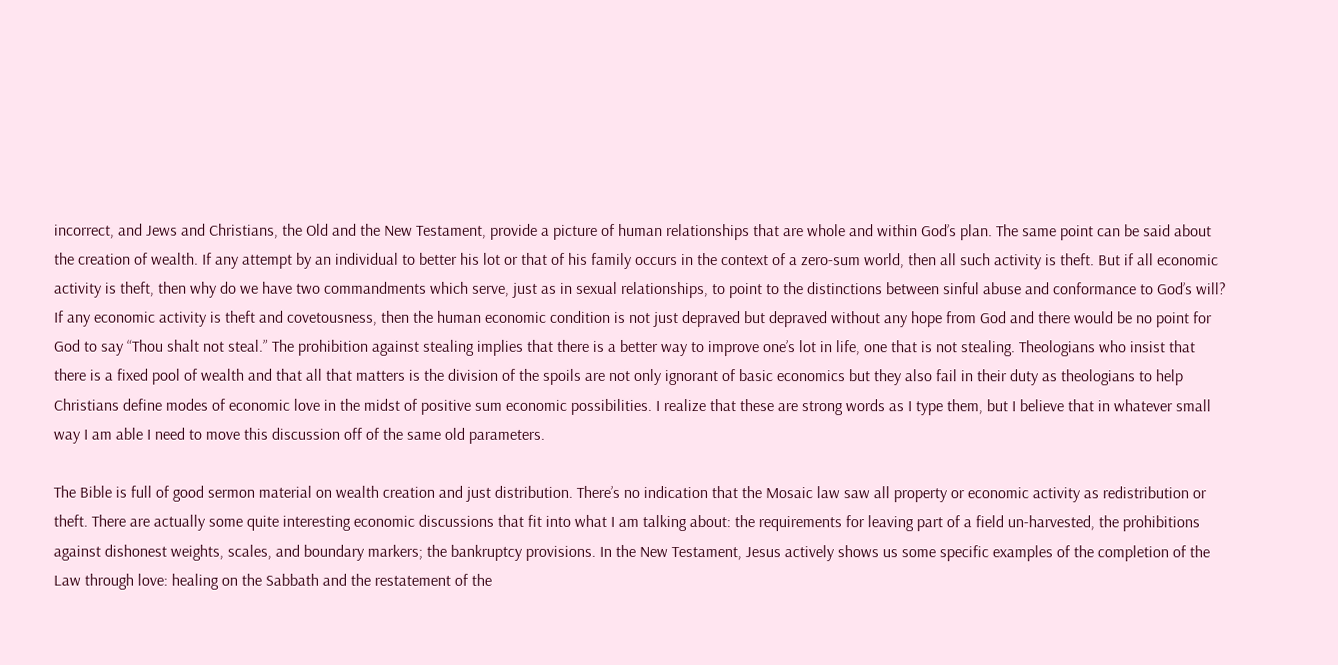incorrect, and Jews and Christians, the Old and the New Testament, provide a picture of human relationships that are whole and within God’s plan. The same point can be said about the creation of wealth. If any attempt by an individual to better his lot or that of his family occurs in the context of a zero-sum world, then all such activity is theft. But if all economic activity is theft, then why do we have two commandments which serve, just as in sexual relationships, to point to the distinctions between sinful abuse and conformance to God’s will? If any economic activity is theft and covetousness, then the human economic condition is not just depraved but depraved without any hope from God and there would be no point for God to say “Thou shalt not steal.” The prohibition against stealing implies that there is a better way to improve one’s lot in life, one that is not stealing. Theologians who insist that there is a fixed pool of wealth and that all that matters is the division of the spoils are not only ignorant of basic economics but they also fail in their duty as theologians to help Christians define modes of economic love in the midst of positive sum economic possibilities. I realize that these are strong words as I type them, but I believe that in whatever small way I am able I need to move this discussion off of the same old parameters.

The Bible is full of good sermon material on wealth creation and just distribution. There’s no indication that the Mosaic law saw all property or economic activity as redistribution or theft. There are actually some quite interesting economic discussions that fit into what I am talking about: the requirements for leaving part of a field un-harvested, the prohibitions against dishonest weights, scales, and boundary markers; the bankruptcy provisions. In the New Testament, Jesus actively shows us some specific examples of the completion of the Law through love: healing on the Sabbath and the restatement of the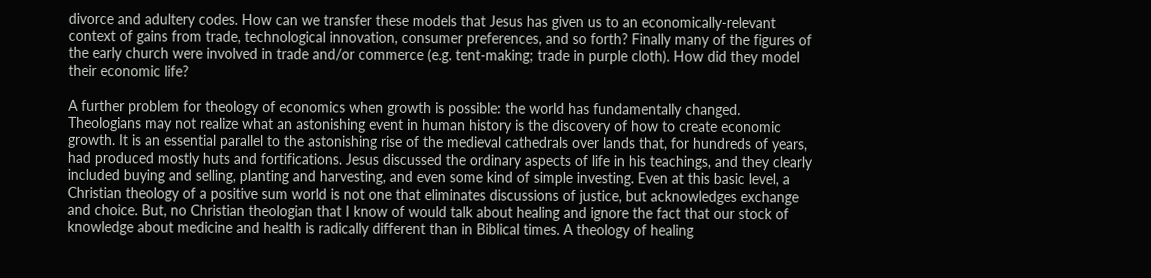divorce and adultery codes. How can we transfer these models that Jesus has given us to an economically-relevant context of gains from trade, technological innovation, consumer preferences, and so forth? Finally many of the figures of the early church were involved in trade and/or commerce (e.g. tent-making; trade in purple cloth). How did they model their economic life?

A further problem for theology of economics when growth is possible: the world has fundamentally changed. Theologians may not realize what an astonishing event in human history is the discovery of how to create economic growth. It is an essential parallel to the astonishing rise of the medieval cathedrals over lands that, for hundreds of years, had produced mostly huts and fortifications. Jesus discussed the ordinary aspects of life in his teachings, and they clearly included buying and selling, planting and harvesting, and even some kind of simple investing. Even at this basic level, a Christian theology of a positive sum world is not one that eliminates discussions of justice, but acknowledges exchange and choice. But, no Christian theologian that I know of would talk about healing and ignore the fact that our stock of knowledge about medicine and health is radically different than in Biblical times. A theology of healing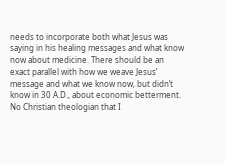needs to incorporate both what Jesus was saying in his healing messages and what know now about medicine. There should be an exact parallel with how we weave Jesus’ message and what we know now, but didn’t know in 30 A.D., about economic betterment. No Christian theologian that I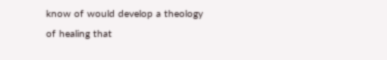know of would develop a theology of healing that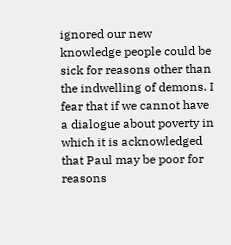ignored our new knowledge people could be sick for reasons other than the indwelling of demons. I fear that if we cannot have a dialogue about poverty in which it is acknowledged that Paul may be poor for reasons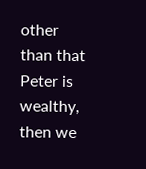other than that Peter is wealthy, then we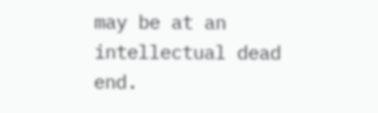may be at an intellectual dead end.